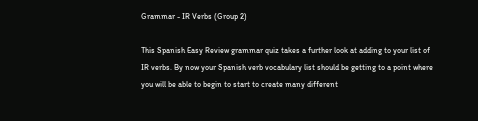Grammar - IR Verbs (Group 2)

This Spanish Easy Review grammar quiz takes a further look at adding to your list of IR verbs. By now your Spanish verb vocabulary list should be getting to a point where you will be able to begin to start to create many different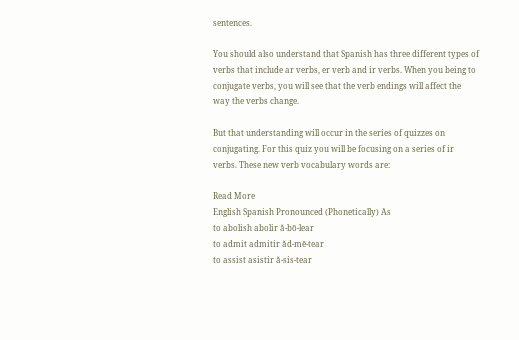sentences.

You should also understand that Spanish has three different types of verbs that include ar verbs, er verb and ir verbs. When you being to conjugate verbs, you will see that the verb endings will affect the way the verbs change.

But that understanding will occur in the series of quizzes on conjugating. For this quiz you will be focusing on a series of ir verbs. These new verb vocabulary words are:

Read More
English Spanish Pronounced (Phonetically) As
to abolish abolir ă-bō-lear
to admit admitir ăd-mē-tear
to assist asistir ă-sis-tear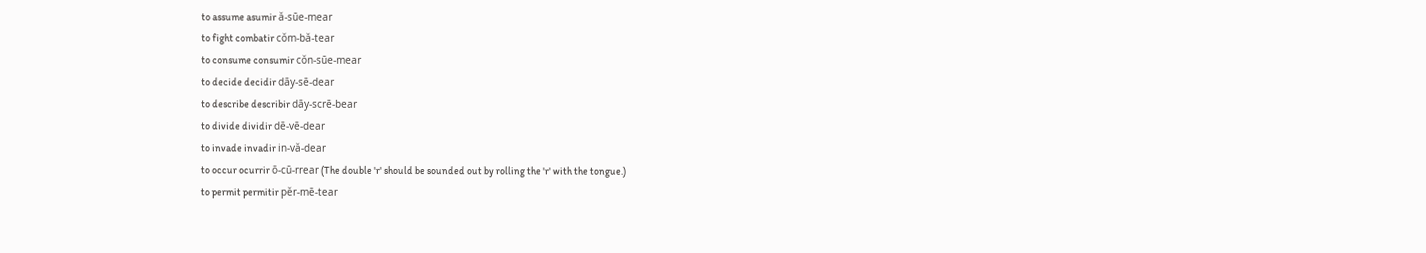to assume asumir ă-sūe-mear
to fight combatir cŏm-bă-tear
to consume consumir cŏn-sūe-mear
to decide decidir dāy-sē-dear
to describe describir dāy-scrē-bear
to divide dividir dē-vē-dear
to invade invadir in-vă-dear
to occur ocurrir ō-cū-rrear (The double 'r' should be sounded out by rolling the 'r' with the tongue.)
to permit permitir pĕr-mē-tear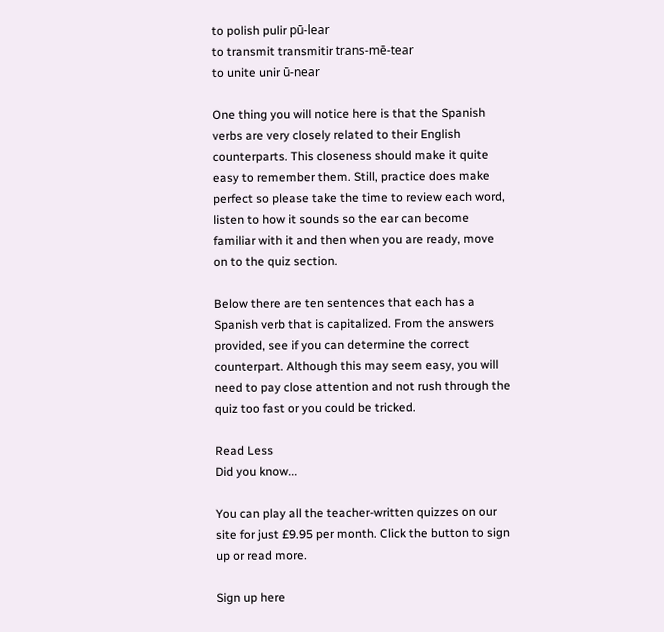to polish pulir pū-lear
to transmit transmitir trans-mē-tear
to unite unir ū-near

One thing you will notice here is that the Spanish verbs are very closely related to their English counterparts. This closeness should make it quite easy to remember them. Still, practice does make perfect so please take the time to review each word, listen to how it sounds so the ear can become familiar with it and then when you are ready, move on to the quiz section.

Below there are ten sentences that each has a Spanish verb that is capitalized. From the answers provided, see if you can determine the correct counterpart. Although this may seem easy, you will need to pay close attention and not rush through the quiz too fast or you could be tricked.

Read Less
Did you know...

You can play all the teacher-written quizzes on our site for just £9.95 per month. Click the button to sign up or read more.

Sign up here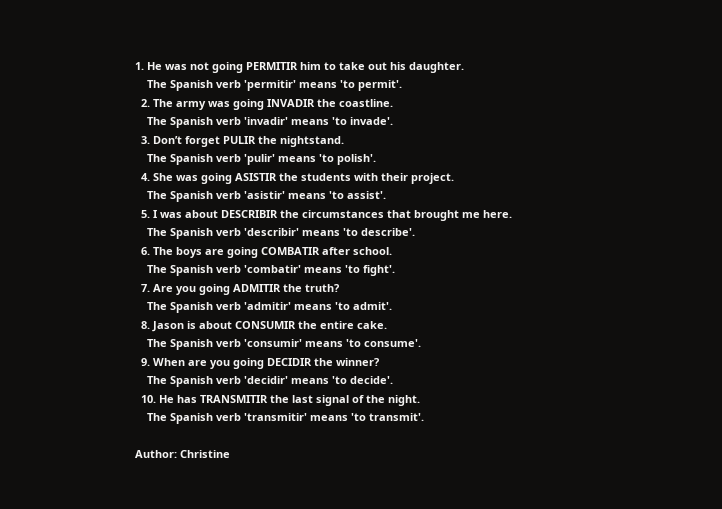1. He was not going PERMITIR him to take out his daughter.
    The Spanish verb 'permitir' means 'to permit'.
  2. The army was going INVADIR the coastline.
    The Spanish verb 'invadir' means 'to invade'.
  3. Don’t forget PULIR the nightstand.
    The Spanish verb 'pulir' means 'to polish'.
  4. She was going ASISTIR the students with their project.
    The Spanish verb 'asistir' means 'to assist'.
  5. I was about DESCRIBIR the circumstances that brought me here.
    The Spanish verb 'describir' means 'to describe'.
  6. The boys are going COMBATIR after school.
    The Spanish verb 'combatir' means 'to fight'.
  7. Are you going ADMITIR the truth?
    The Spanish verb 'admitir' means 'to admit'.
  8. Jason is about CONSUMIR the entire cake.
    The Spanish verb 'consumir' means 'to consume'.
  9. When are you going DECIDIR the winner?
    The Spanish verb 'decidir' means 'to decide'.
  10. He has TRANSMITIR the last signal of the night.
    The Spanish verb 'transmitir' means 'to transmit'.

Author: Christine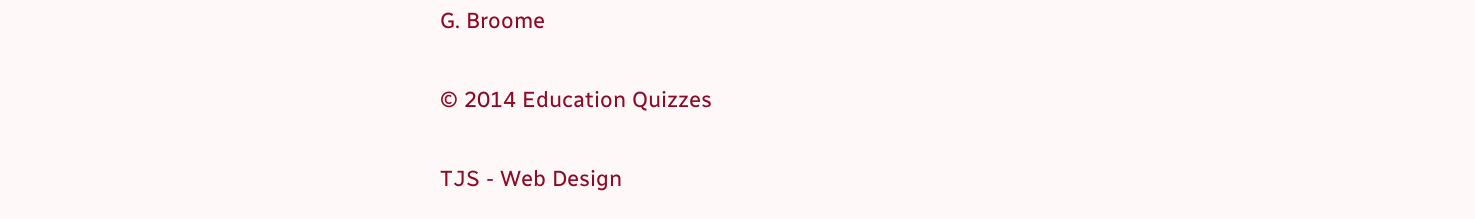G. Broome

© 2014 Education Quizzes

TJS - Web Design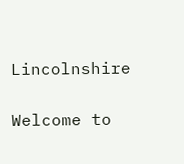Lincolnshire

Welcome to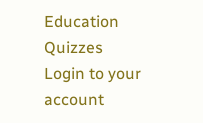Education Quizzes
Login to your account